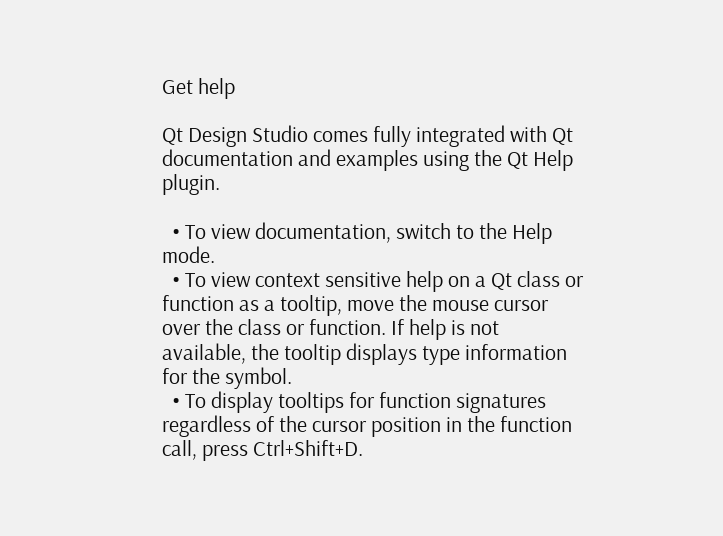Get help

Qt Design Studio comes fully integrated with Qt documentation and examples using the Qt Help plugin.

  • To view documentation, switch to the Help mode.
  • To view context sensitive help on a Qt class or function as a tooltip, move the mouse cursor over the class or function. If help is not available, the tooltip displays type information for the symbol.
  • To display tooltips for function signatures regardless of the cursor position in the function call, press Ctrl+Shift+D.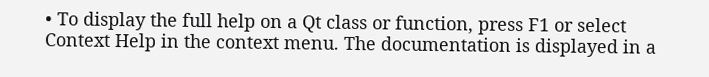• To display the full help on a Qt class or function, press F1 or select Context Help in the context menu. The documentation is displayed in a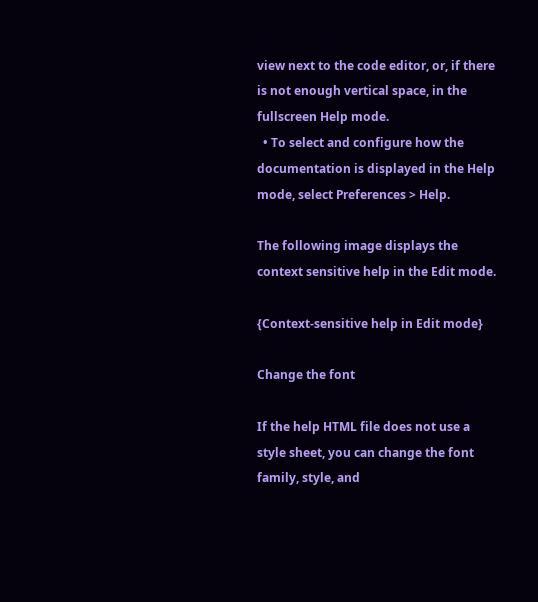view next to the code editor, or, if there is not enough vertical space, in the fullscreen Help mode.
  • To select and configure how the documentation is displayed in the Help mode, select Preferences > Help.

The following image displays the context sensitive help in the Edit mode.

{Context-sensitive help in Edit mode}

Change the font

If the help HTML file does not use a style sheet, you can change the font family, style, and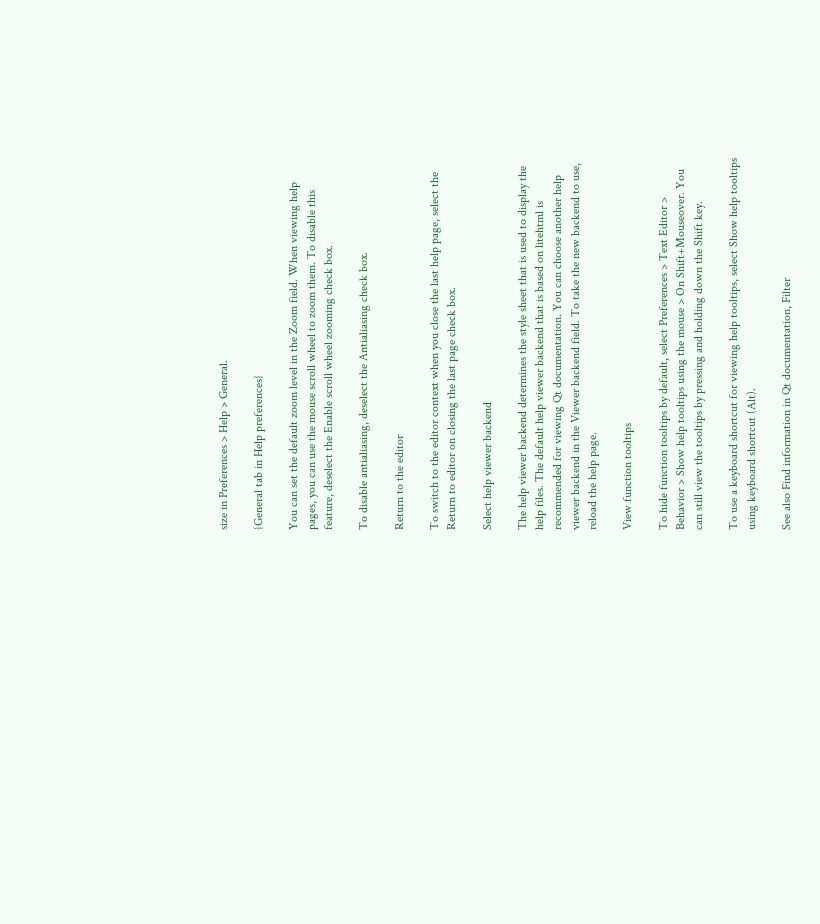size in Preferences > Help > General.

{General tab in Help preferences}

You can set the default zoom level in the Zoom field. When viewing help pages, you can use the mouse scroll wheel to zoom them. To disable this feature, deselect the Enable scroll wheel zooming check box.

To disable antialiasing, deselect the Antialiasing check box.

Return to the editor

To switch to the editor context when you close the last help page, select the Return to editor on closing the last page check box.

Select help viewer backend

The help viewer backend determines the style sheet that is used to display the help files. The default help viewer backend that is based on litehtml is recommended for viewing Qt documentation. You can choose another help viewer backend in the Viewer backend field. To take the new backend to use, reload the help page.

View function tooltips

To hide function tooltips by default, select Preferences > Text Editor > Behavior > Show help tooltips using the mouse > On Shift+Mouseover. You can still view the tooltips by pressing and holding down the Shift key.

To use a keyboard shortcut for viewing help tooltips, select Show help tooltips using keyboard shortcut (Alt).

See also Find information in Qt documentation, Filter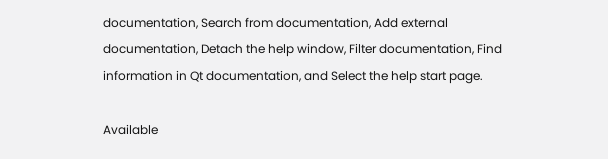documentation, Search from documentation, Add external documentation, Detach the help window, Filter documentation, Find information in Qt documentation, and Select the help start page.

Available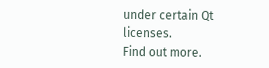under certain Qt licenses.
Find out more.